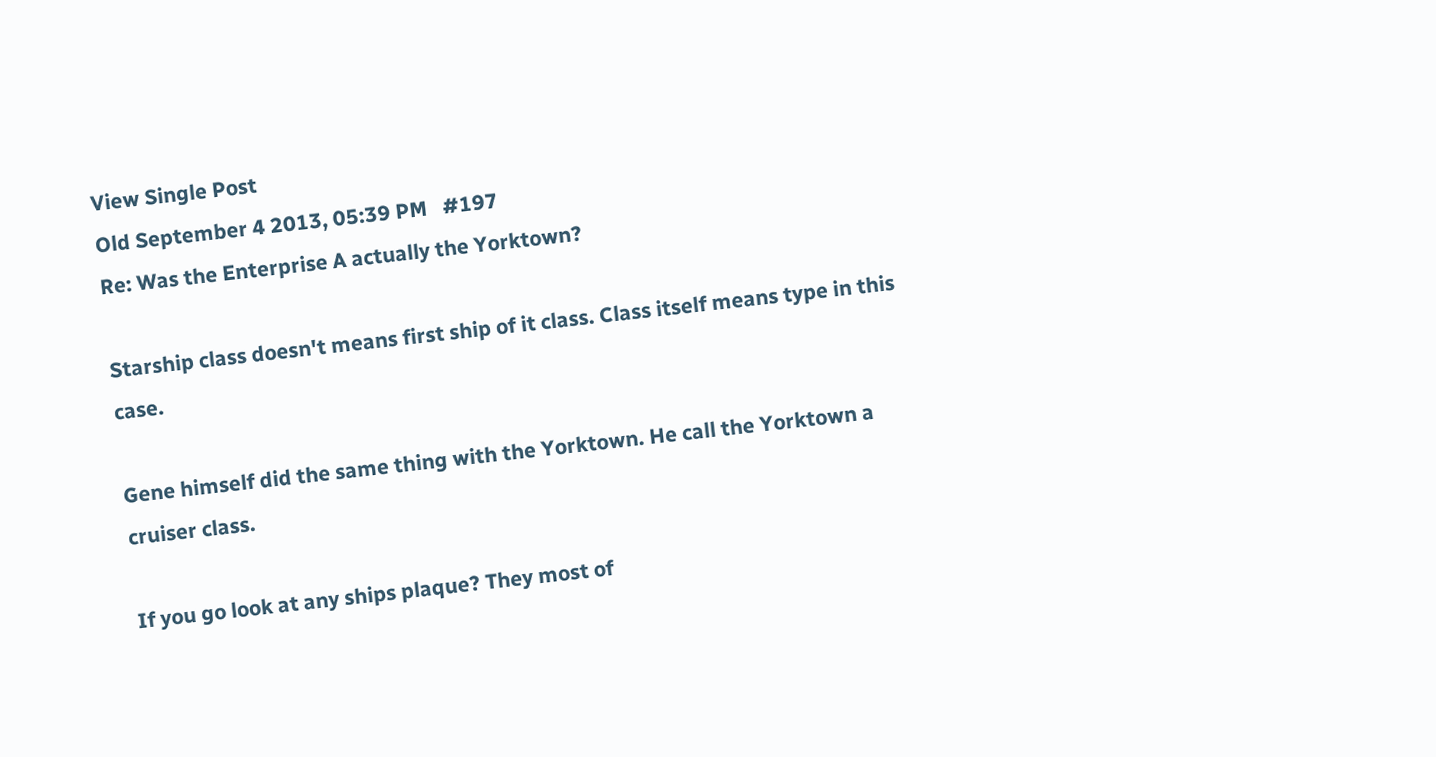View Single Post
Old September 4 2013, 05:39 PM   #197
Re: Was the Enterprise A actually the Yorktown?

Starship class doesn't means first ship of it class. Class itself means type in this case.

Gene himself did the same thing with the Yorktown. He call the Yorktown a cruiser class.

If you go look at any ships plaque? They most of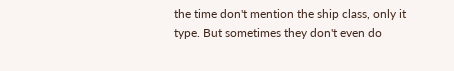the time don't mention the ship class, only it type. But sometimes they don't even do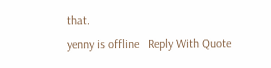that.
yenny is offline   Reply With Quote